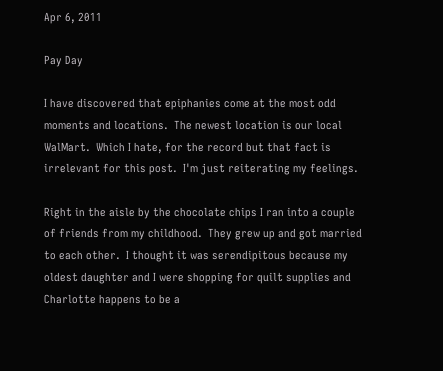Apr 6, 2011

Pay Day

I have discovered that epiphanies come at the most odd moments and locations.  The newest location is our local WalMart.  Which I hate, for the record but that fact is irrelevant for this post.  I'm just reiterating my feelings.

Right in the aisle by the chocolate chips I ran into a couple of friends from my childhood.  They grew up and got married to each other.  I thought it was serendipitous because my oldest daughter and I were shopping for quilt supplies and Charlotte happens to be a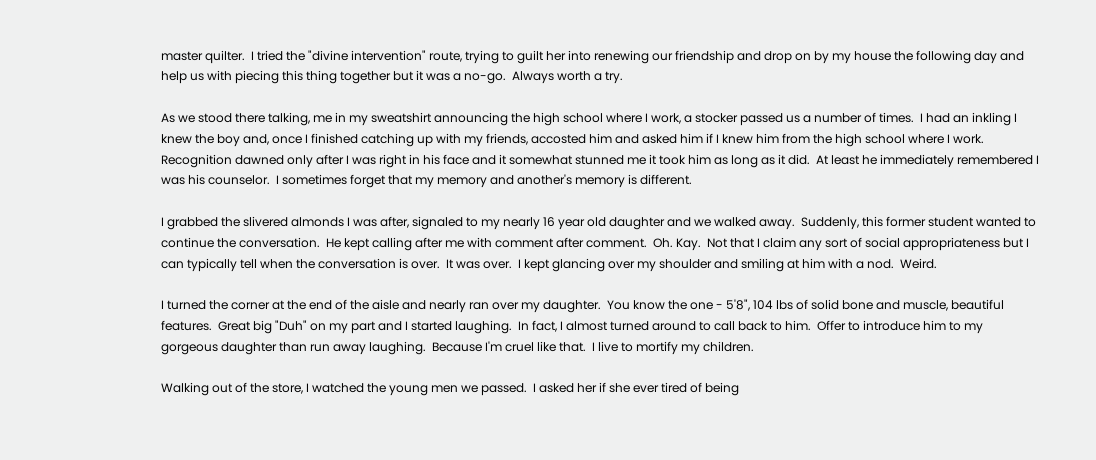master quilter.  I tried the "divine intervention" route, trying to guilt her into renewing our friendship and drop on by my house the following day and help us with piecing this thing together but it was a no-go.  Always worth a try.

As we stood there talking, me in my sweatshirt announcing the high school where I work, a stocker passed us a number of times.  I had an inkling I knew the boy and, once I finished catching up with my friends, accosted him and asked him if I knew him from the high school where I work.  Recognition dawned only after I was right in his face and it somewhat stunned me it took him as long as it did.  At least he immediately remembered I was his counselor.  I sometimes forget that my memory and another's memory is different.

I grabbed the slivered almonds I was after, signaled to my nearly 16 year old daughter and we walked away.  Suddenly, this former student wanted to continue the conversation.  He kept calling after me with comment after comment.  Oh. Kay.  Not that I claim any sort of social appropriateness but I can typically tell when the conversation is over.  It was over.  I kept glancing over my shoulder and smiling at him with a nod.  Weird.

I turned the corner at the end of the aisle and nearly ran over my daughter.  You know the one - 5'8", 104 lbs of solid bone and muscle, beautiful features.  Great big "Duh" on my part and I started laughing.  In fact, I almost turned around to call back to him.  Offer to introduce him to my gorgeous daughter than run away laughing.  Because I'm cruel like that.  I live to mortify my children.

Walking out of the store, I watched the young men we passed.  I asked her if she ever tired of being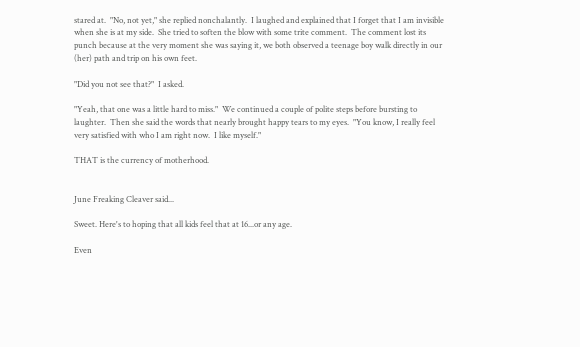stared at.  "No, not yet," she replied nonchalantly.  I laughed and explained that I forget that I am invisible when she is at my side.  She tried to soften the blow with some trite comment.  The comment lost its punch because at the very moment she was saying it, we both observed a teenage boy walk directly in our (her) path and trip on his own feet.

"Did you not see that?"  I asked.

"Yeah, that one was a little hard to miss."  We continued a couple of polite steps before bursting to laughter.  Then she said the words that nearly brought happy tears to my eyes.  "You know, I really feel very satisfied with who I am right now.  I like myself."

THAT is the currency of motherhood.


June Freaking Cleaver said...

Sweet. Here's to hoping that all kids feel that at 16...or any age.

Even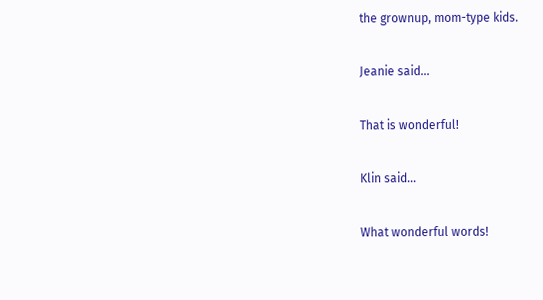the grownup, mom-type kids.

Jeanie said...

That is wonderful!

Klin said...

What wonderful words!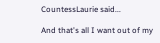CountessLaurie said...

And that's all I want out of my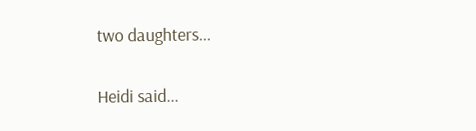two daughters...

Heidi said...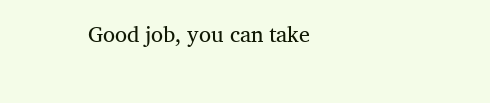Good job, you can take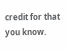credit for that you know.